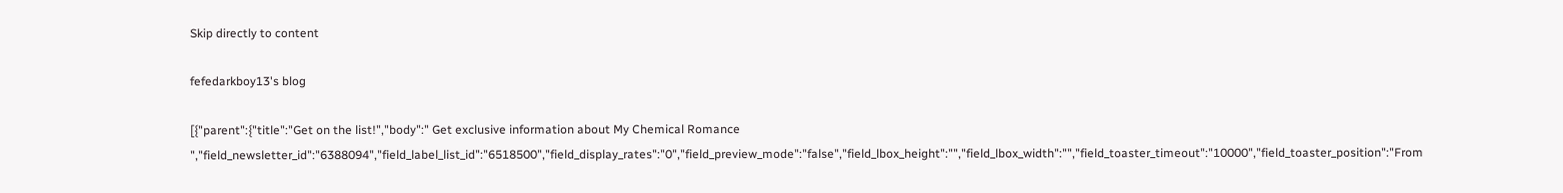Skip directly to content

fefedarkboy13's blog

[{"parent":{"title":"Get on the list!","body":" Get exclusive information about My Chemical Romance ","field_newsletter_id":"6388094","field_label_list_id":"6518500","field_display_rates":"0","field_preview_mode":"false","field_lbox_height":"","field_lbox_width":"","field_toaster_timeout":"10000","field_toaster_position":"From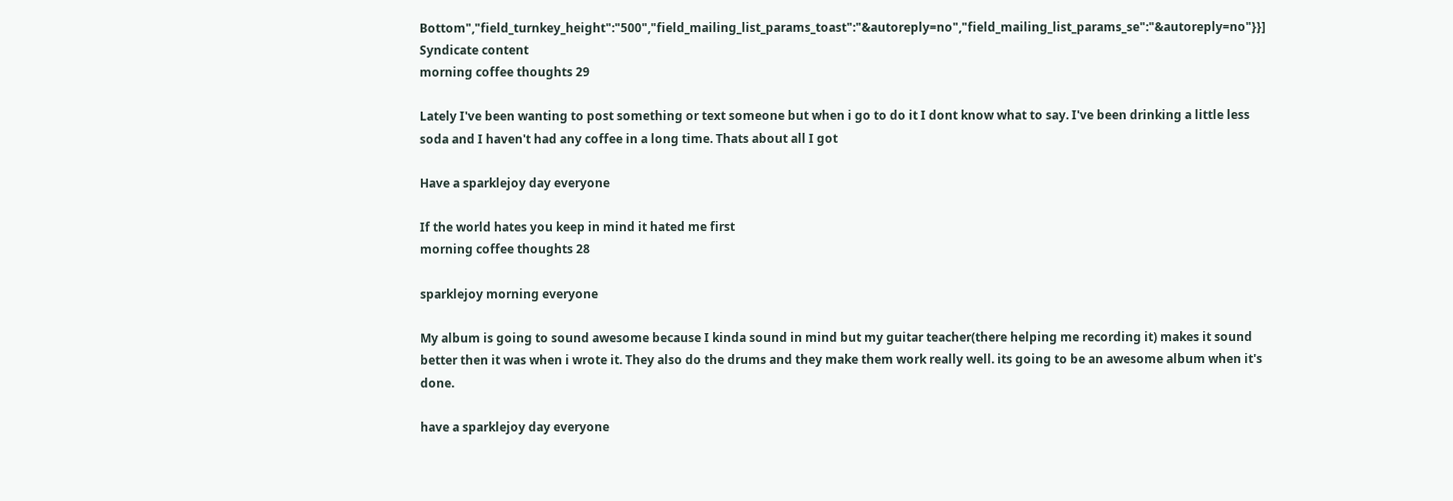Bottom","field_turnkey_height":"500","field_mailing_list_params_toast":"&autoreply=no","field_mailing_list_params_se":"&autoreply=no"}}]
Syndicate content
morning coffee thoughts 29

Lately I've been wanting to post something or text someone but when i go to do it I dont know what to say. I've been drinking a little less soda and I haven't had any coffee in a long time. Thats about all I got

Have a sparklejoy day everyone

If the world hates you keep in mind it hated me first
morning coffee thoughts 28

sparklejoy morning everyone

My album is going to sound awesome because I kinda sound in mind but my guitar teacher(there helping me recording it) makes it sound better then it was when i wrote it. They also do the drums and they make them work really well. its going to be an awesome album when it's done.

have a sparklejoy day everyone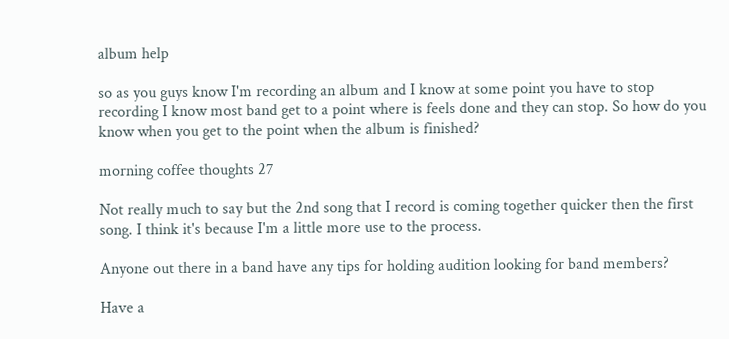album help

so as you guys know I'm recording an album and I know at some point you have to stop recording I know most band get to a point where is feels done and they can stop. So how do you know when you get to the point when the album is finished?

morning coffee thoughts 27

Not really much to say but the 2nd song that I record is coming together quicker then the first song. I think it's because I'm a little more use to the process.

Anyone out there in a band have any tips for holding audition looking for band members?

Have a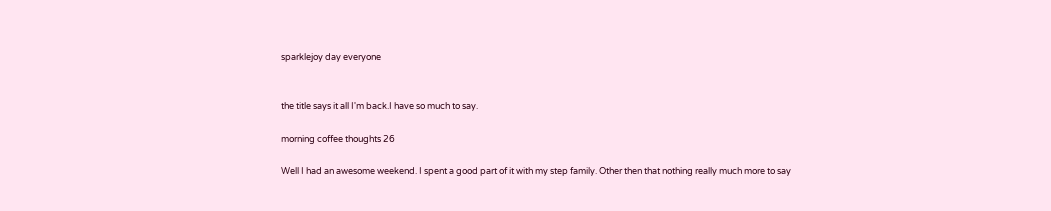sparklejoy day everyone


the title says it all I'm back.I have so much to say.

morning coffee thoughts 26

Well I had an awesome weekend. I spent a good part of it with my step family. Other then that nothing really much more to say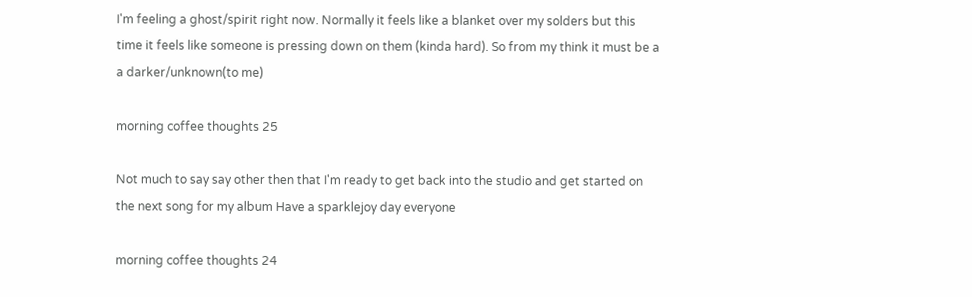I'm feeling a ghost/spirit right now. Normally it feels like a blanket over my solders but this time it feels like someone is pressing down on them (kinda hard). So from my think it must be a a darker/unknown(to me)

morning coffee thoughts 25

Not much to say say other then that I'm ready to get back into the studio and get started on the next song for my album Have a sparklejoy day everyone

morning coffee thoughts 24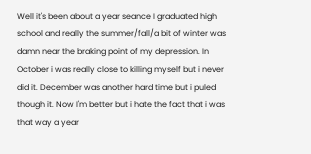Well it's been about a year seance I graduated high school and really the summer/fall/a bit of winter was damn near the braking point of my depression. In October i was really close to killing myself but i never did it. December was another hard time but i puled though it. Now I'm better but i hate the fact that i was that way a year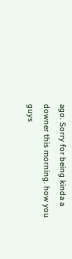ago. Sorry for being kinda a downer this morning. how you guys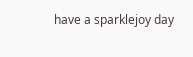have a sparklejoy day